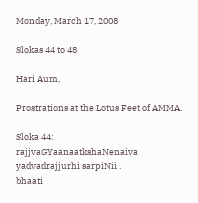Monday, March 17, 2008

Slokas 44 to 48

Hari Aum,

Prostrations at the Lotus Feet of AMMA.

Sloka 44:
rajjvaGYaanaatkshaNenaiva yadvadrajjurhi sarpiNii .
bhaati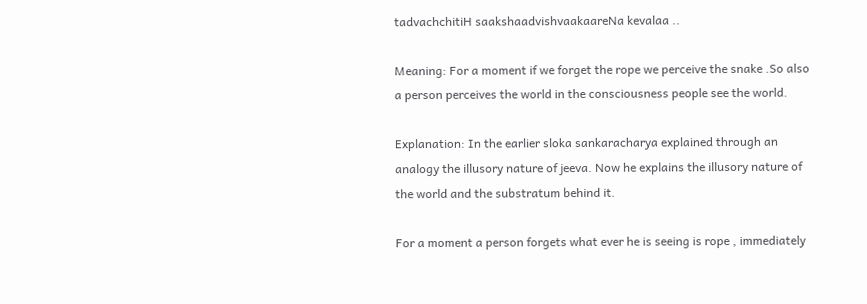tadvachchitiH saakshaadvishvaakaareNa kevalaa ..

Meaning: For a moment if we forget the rope we perceive the snake .So also a person perceives the world in the consciousness people see the world.

Explanation: In the earlier sloka sankaracharya explained through an analogy the illusory nature of jeeva. Now he explains the illusory nature of the world and the substratum behind it.

For a moment a person forgets what ever he is seeing is rope , immediately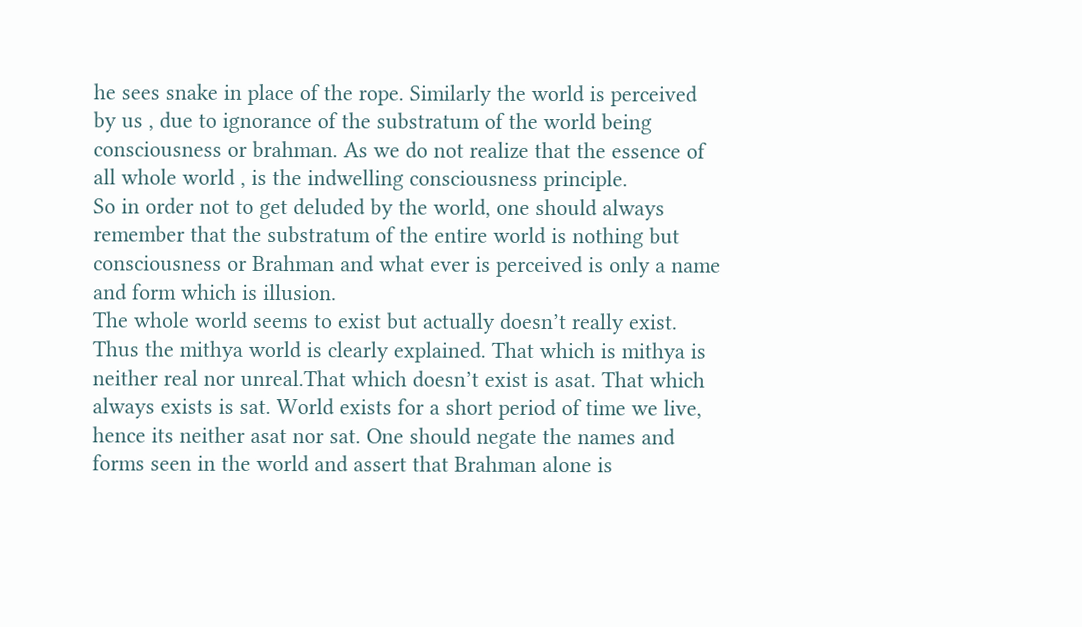he sees snake in place of the rope. Similarly the world is perceived by us , due to ignorance of the substratum of the world being consciousness or brahman. As we do not realize that the essence of all whole world , is the indwelling consciousness principle.
So in order not to get deluded by the world, one should always remember that the substratum of the entire world is nothing but consciousness or Brahman and what ever is perceived is only a name and form which is illusion.
The whole world seems to exist but actually doesn’t really exist. Thus the mithya world is clearly explained. That which is mithya is neither real nor unreal.That which doesn’t exist is asat. That which always exists is sat. World exists for a short period of time we live, hence its neither asat nor sat. One should negate the names and forms seen in the world and assert that Brahman alone is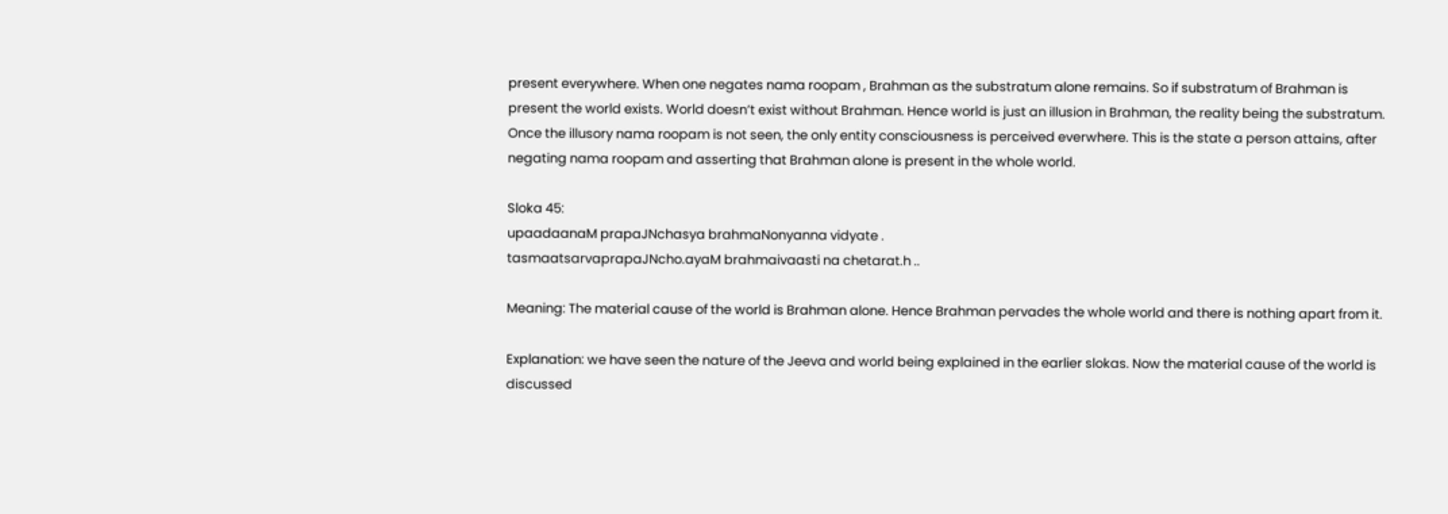present everywhere. When one negates nama roopam , Brahman as the substratum alone remains. So if substratum of Brahman is present the world exists. World doesn’t exist without Brahman. Hence world is just an illusion in Brahman, the reality being the substratum. Once the illusory nama roopam is not seen, the only entity consciousness is perceived everwhere. This is the state a person attains, after negating nama roopam and asserting that Brahman alone is present in the whole world.

Sloka 45:
upaadaanaM prapaJNchasya brahmaNonyanna vidyate .
tasmaatsarvaprapaJNcho.ayaM brahmaivaasti na chetarat.h ..

Meaning: The material cause of the world is Brahman alone. Hence Brahman pervades the whole world and there is nothing apart from it.

Explanation: we have seen the nature of the Jeeva and world being explained in the earlier slokas. Now the material cause of the world is discussed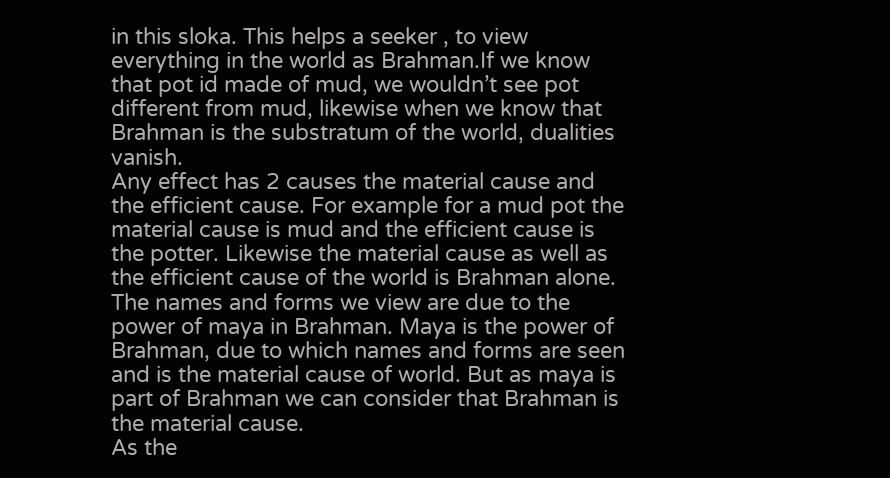in this sloka. This helps a seeker , to view everything in the world as Brahman.If we know that pot id made of mud, we wouldn’t see pot different from mud, likewise when we know that Brahman is the substratum of the world, dualities vanish.
Any effect has 2 causes the material cause and the efficient cause. For example for a mud pot the material cause is mud and the efficient cause is the potter. Likewise the material cause as well as the efficient cause of the world is Brahman alone. The names and forms we view are due to the power of maya in Brahman. Maya is the power of Brahman, due to which names and forms are seen and is the material cause of world. But as maya is part of Brahman we can consider that Brahman is the material cause.
As the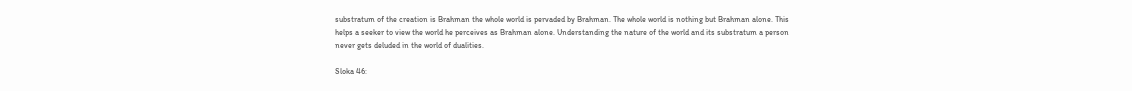substratum of the creation is Brahman the whole world is pervaded by Brahman. The whole world is nothing but Brahman alone. This helps a seeker to view the world he perceives as Brahman alone. Understanding the nature of the world and its substratum a person never gets deluded in the world of dualities.

Sloka 46: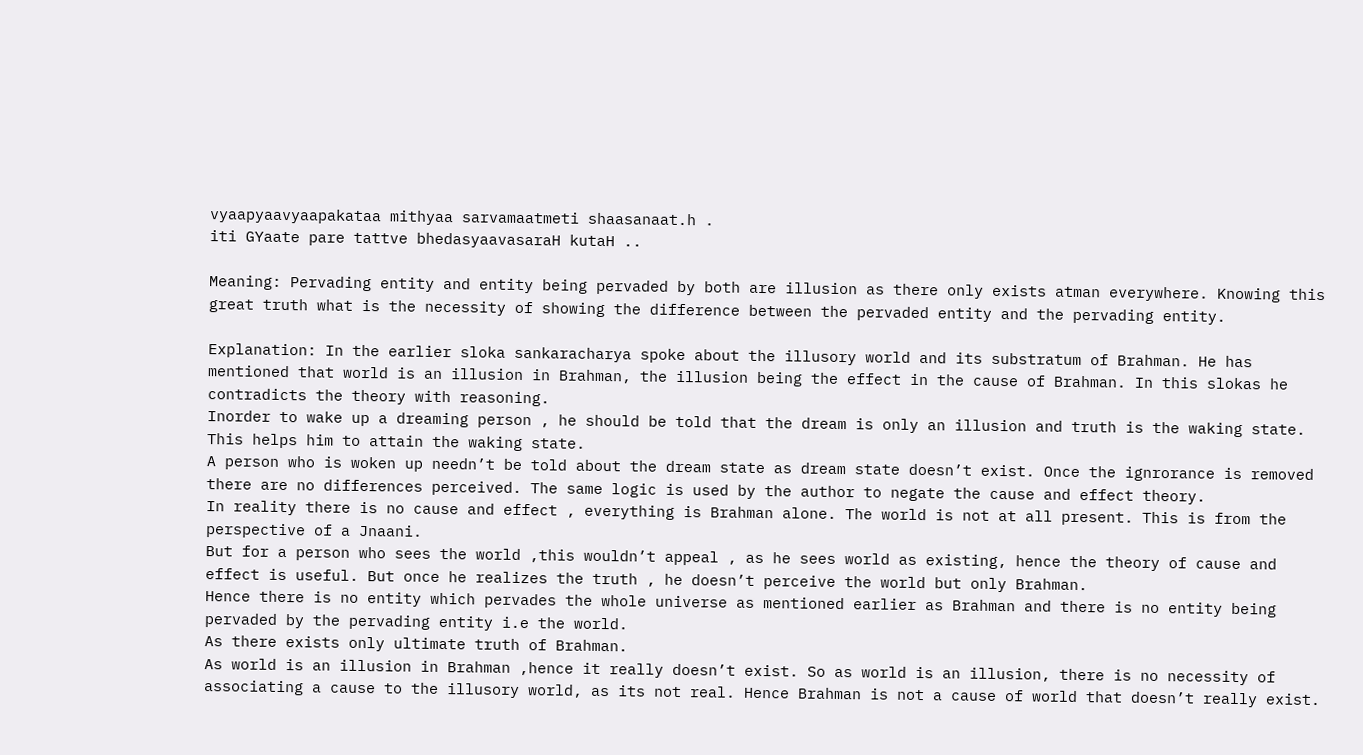vyaapyaavyaapakataa mithyaa sarvamaatmeti shaasanaat.h .
iti GYaate pare tattve bhedasyaavasaraH kutaH ..

Meaning: Pervading entity and entity being pervaded by both are illusion as there only exists atman everywhere. Knowing this great truth what is the necessity of showing the difference between the pervaded entity and the pervading entity.

Explanation: In the earlier sloka sankaracharya spoke about the illusory world and its substratum of Brahman. He has mentioned that world is an illusion in Brahman, the illusion being the effect in the cause of Brahman. In this slokas he contradicts the theory with reasoning.
Inorder to wake up a dreaming person , he should be told that the dream is only an illusion and truth is the waking state. This helps him to attain the waking state.
A person who is woken up needn’t be told about the dream state as dream state doesn’t exist. Once the ignrorance is removed there are no differences perceived. The same logic is used by the author to negate the cause and effect theory.
In reality there is no cause and effect , everything is Brahman alone. The world is not at all present. This is from the perspective of a Jnaani.
But for a person who sees the world ,this wouldn’t appeal , as he sees world as existing, hence the theory of cause and effect is useful. But once he realizes the truth , he doesn’t perceive the world but only Brahman.
Hence there is no entity which pervades the whole universe as mentioned earlier as Brahman and there is no entity being pervaded by the pervading entity i.e the world.
As there exists only ultimate truth of Brahman.
As world is an illusion in Brahman ,hence it really doesn’t exist. So as world is an illusion, there is no necessity of associating a cause to the illusory world, as its not real. Hence Brahman is not a cause of world that doesn’t really exist.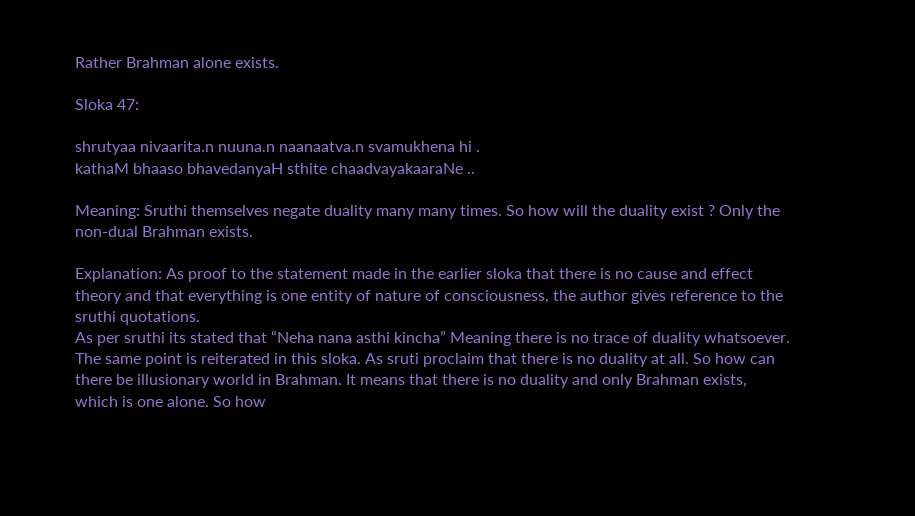Rather Brahman alone exists.

Sloka 47:

shrutyaa nivaarita.n nuuna.n naanaatva.n svamukhena hi .
kathaM bhaaso bhavedanyaH sthite chaadvayakaaraNe ..

Meaning: Sruthi themselves negate duality many many times. So how will the duality exist ? Only the non-dual Brahman exists.

Explanation: As proof to the statement made in the earlier sloka that there is no cause and effect theory and that everything is one entity of nature of consciousness, the author gives reference to the sruthi quotations.
As per sruthi its stated that “Neha nana asthi kincha” Meaning there is no trace of duality whatsoever.
The same point is reiterated in this sloka. As sruti proclaim that there is no duality at all. So how can there be illusionary world in Brahman. It means that there is no duality and only Brahman exists, which is one alone. So how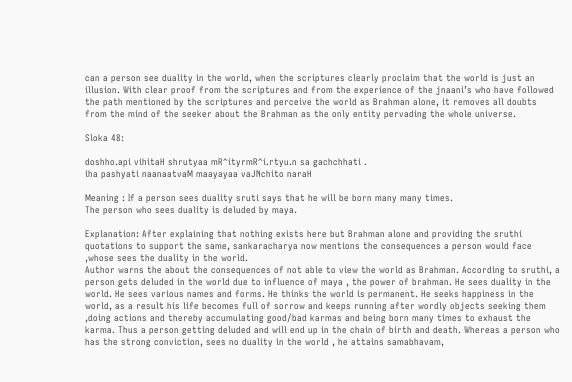can a person see duality in the world, when the scriptures clearly proclaim that the world is just an illusion. With clear proof from the scriptures and from the experience of the jnaani’s who have followed the path mentioned by the scriptures and perceive the world as Brahman alone, it removes all doubts from the mind of the seeker about the Brahman as the only entity pervading the whole universe.

Sloka 48:

doshho.api vihitaH shrutyaa mR^ityrmR^i.rtyu.n sa gachchhati .
iha pashyati naanaatvaM maayayaa vaJNchito naraH

Meaning : If a person sees duality sruti says that he will be born many many times.
The person who sees duality is deluded by maya.

Explanation: After explaining that nothing exists here but Brahman alone and providing the sruthi quotations to support the same, sankaracharya now mentions the consequences a person would face ,whose sees the duality in the world.
Author warns the about the consequences of not able to view the world as Brahman. According to sruthi, a person gets deluded in the world due to influence of maya , the power of brahman. He sees duality in the world. He sees various names and forms. He thinks the world is permanent. He seeks happiness in the world, as a result his life becomes full of sorrow and keeps running after wordly objects seeking them ,doing actions and thereby accumulating good/bad karmas and being born many times to exhaust the karma. Thus a person getting deluded and will end up in the chain of birth and death. Whereas a person who has the strong conviction, sees no duality in the world , he attains samabhavam,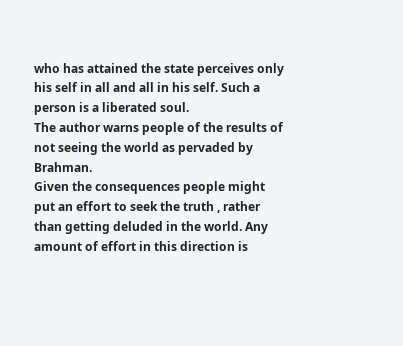who has attained the state perceives only his self in all and all in his self. Such a person is a liberated soul.
The author warns people of the results of not seeing the world as pervaded by Brahman.
Given the consequences people might put an effort to seek the truth , rather than getting deluded in the world. Any amount of effort in this direction is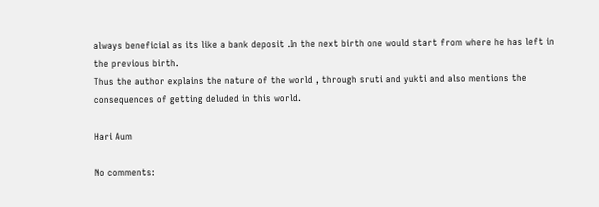always beneficial as its like a bank deposit .In the next birth one would start from where he has left in the previous birth.
Thus the author explains the nature of the world , through sruti and yukti and also mentions the consequences of getting deluded in this world.

Hari Aum

No comments: